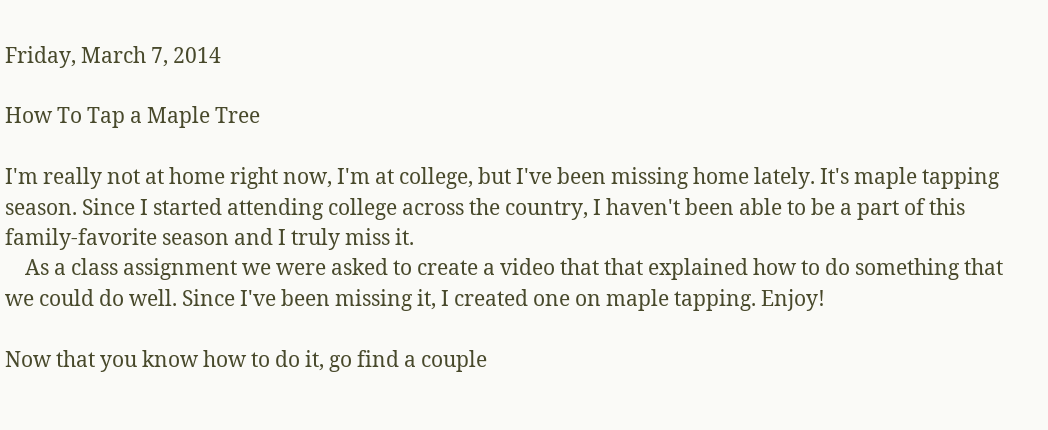Friday, March 7, 2014

How To Tap a Maple Tree

I'm really not at home right now, I'm at college, but I've been missing home lately. It's maple tapping season. Since I started attending college across the country, I haven't been able to be a part of this family-favorite season and I truly miss it.
    As a class assignment we were asked to create a video that that explained how to do something that we could do well. Since I've been missing it, I created one on maple tapping. Enjoy!

Now that you know how to do it, go find a couple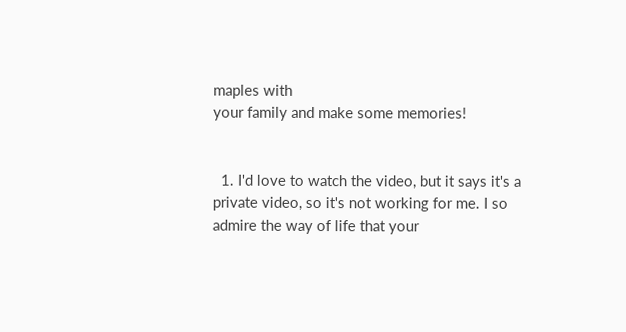maples with
your family and make some memories!


  1. I'd love to watch the video, but it says it's a private video, so it's not working for me. I so admire the way of life that your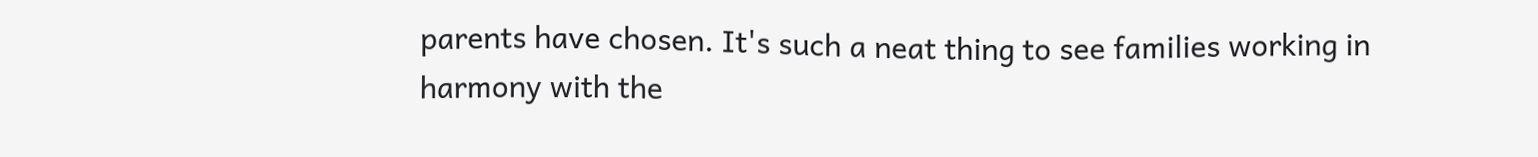parents have chosen. It's such a neat thing to see families working in harmony with the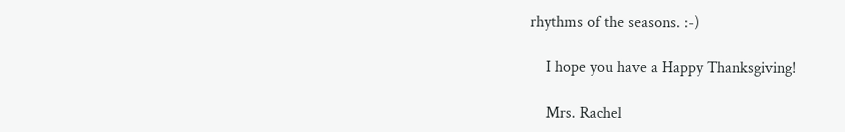rhythms of the seasons. :-)

    I hope you have a Happy Thanksgiving!

    Mrs. Rachel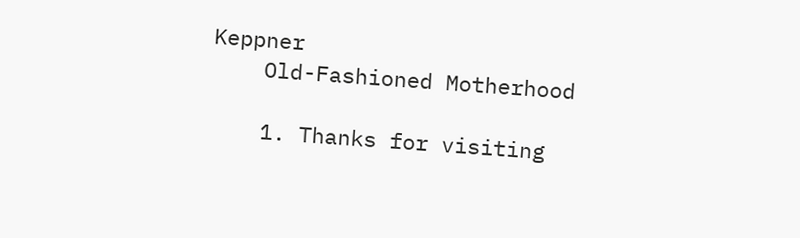Keppner
    Old-Fashioned Motherhood

    1. Thanks for visiting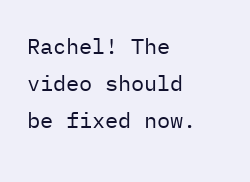Rachel! The video should be fixed now.